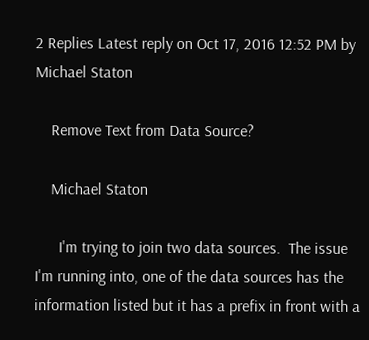2 Replies Latest reply on Oct 17, 2016 12:52 PM by Michael Staton

    Remove Text from Data Source?

    Michael Staton

      I'm trying to join two data sources.  The issue I'm running into, one of the data sources has the information listed but it has a prefix in front with a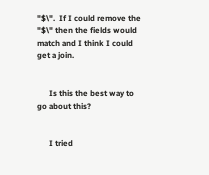"$\".  If I could remove the "$\" then the fields would match and I think I could get a join.


      Is this the best way to go about this?


      I tried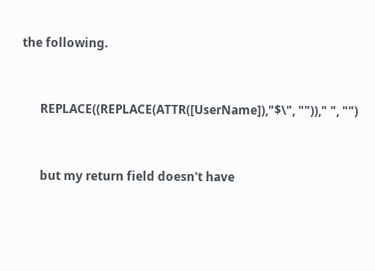the following.


      REPLACE((REPLACE(ATTR([UserName]),"$\", ""))," ", "")


      but my return field doesn't have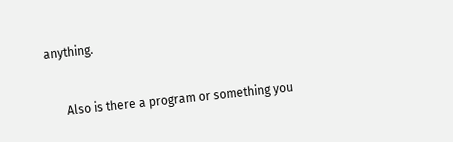anything.


      Also is there a program or something you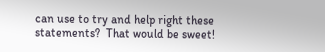can use to try and help right these statements?  That would be sweet!